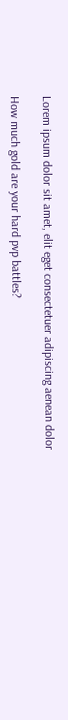Lorem ipsum dolor sit amet, elit eget consectetuer adipiscing aenean dolor

How much gold are your hard pvp battles?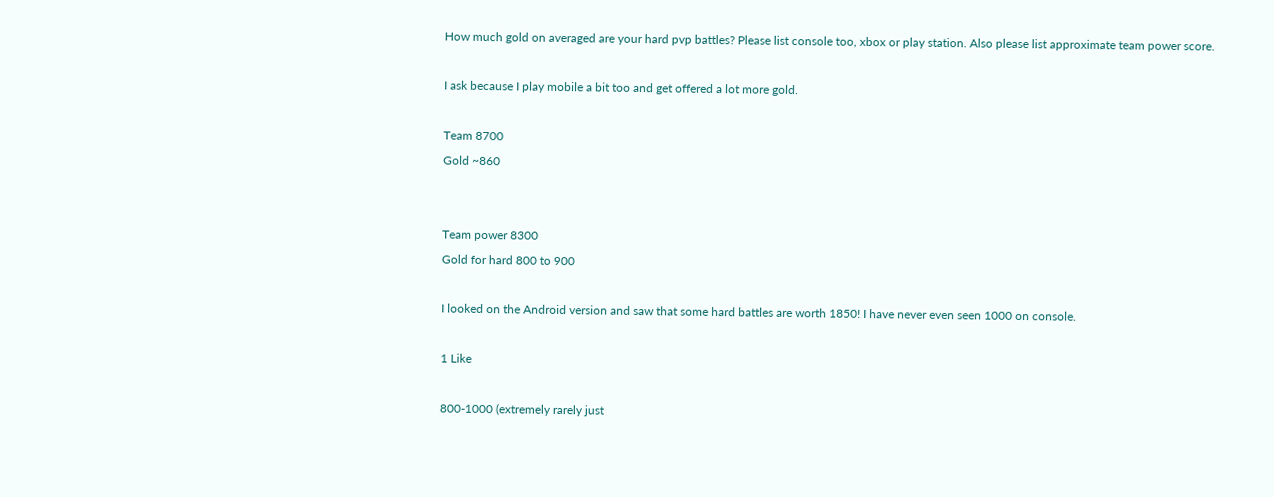How much gold on averaged are your hard pvp battles? Please list console too, xbox or play station. Also please list approximate team power score.

I ask because I play mobile a bit too and get offered a lot more gold.

Team 8700
Gold ~860


Team power 8300
Gold for hard 800 to 900

I looked on the Android version and saw that some hard battles are worth 1850! I have never even seen 1000 on console.

1 Like

800-1000 (extremely rarely just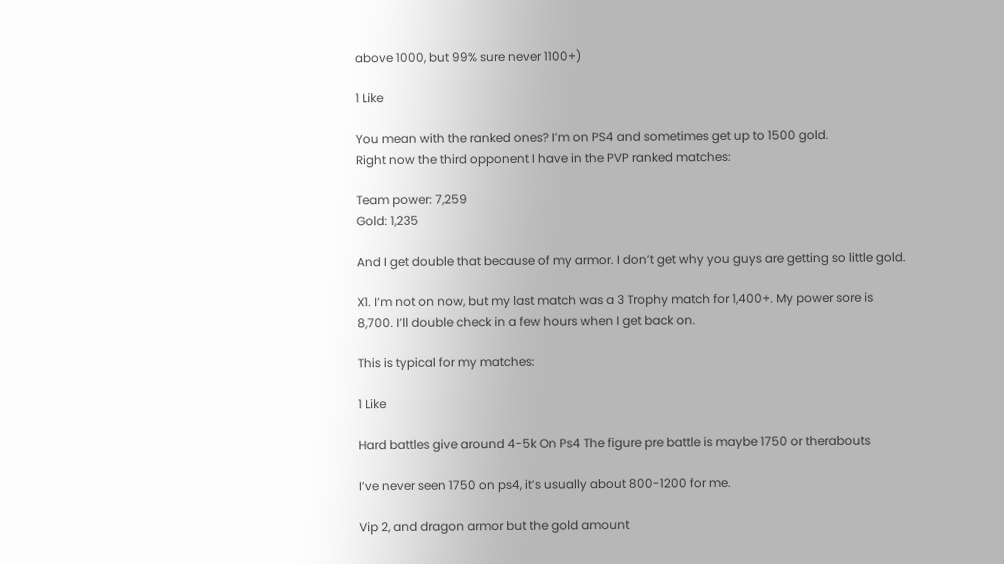above 1000, but 99% sure never 1100+)

1 Like

You mean with the ranked ones? I’m on PS4 and sometimes get up to 1500 gold.
Right now the third opponent I have in the PVP ranked matches:

Team power: 7,259
Gold: 1,235

And I get double that because of my armor. I don’t get why you guys are getting so little gold.

X1. I’m not on now, but my last match was a 3 Trophy match for 1,400+. My power sore is 8,700. I’ll double check in a few hours when I get back on.

This is typical for my matches:

1 Like

Hard battles give around 4-5k On Ps4 The figure pre battle is maybe 1750 or therabouts

I’ve never seen 1750 on ps4, it’s usually about 800-1200 for me.

Vip 2, and dragon armor but the gold amount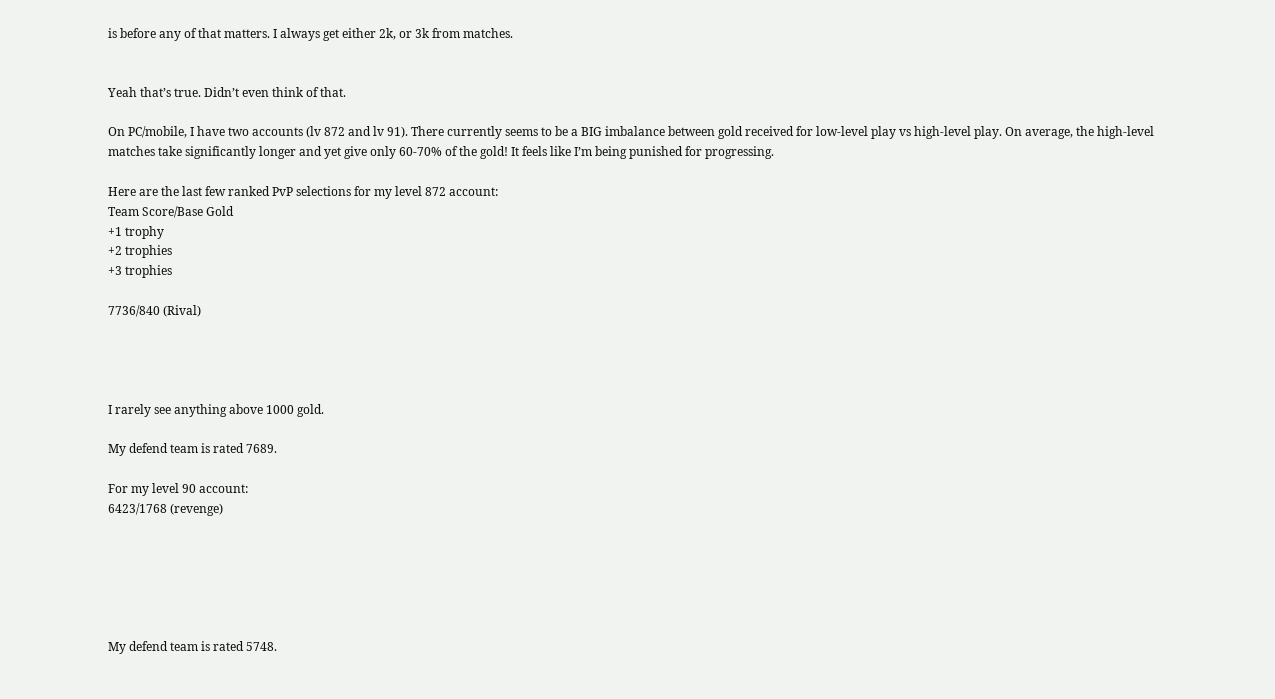is before any of that matters. I always get either 2k, or 3k from matches.


Yeah that’s true. Didn’t even think of that.

On PC/mobile, I have two accounts (lv 872 and lv 91). There currently seems to be a BIG imbalance between gold received for low-level play vs high-level play. On average, the high-level matches take significantly longer and yet give only 60-70% of the gold! It feels like I’m being punished for progressing.

Here are the last few ranked PvP selections for my level 872 account:
Team Score/Base Gold
+1 trophy
+2 trophies
+3 trophies

7736/840 (Rival)




I rarely see anything above 1000 gold.

My defend team is rated 7689.

For my level 90 account:
6423/1768 (revenge)






My defend team is rated 5748.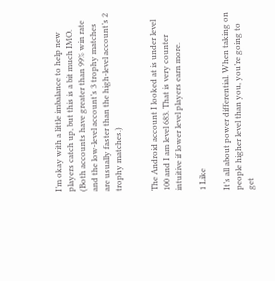I’m okay with a little imbalance to help new players catch up, but this is a bit much IMO. (Both accounts have greater than 99% win rate and the low-level account’s 3 trophy matches are usually faster than the high-level account’s 2 trophy matches.)


The Android account I looked at is under level 100 and I am level 683. That is very counter intuitive if lower level players earn more.

1 Like

It’s all about power differential. When taking on people higher level than you, you’re going to get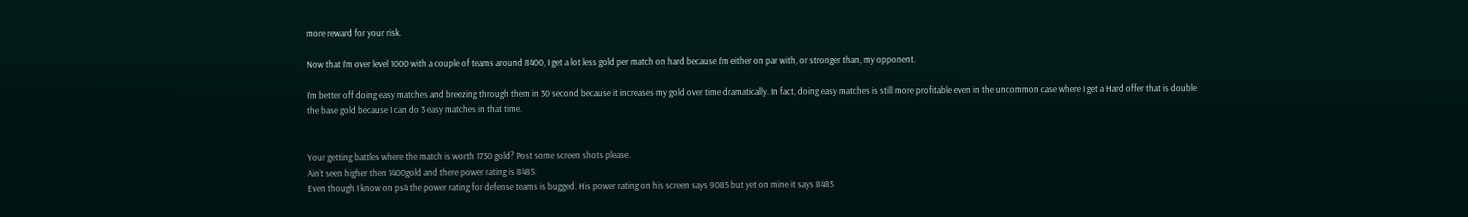more reward for your risk.

Now that I’m over level 1000 with a couple of teams around 8400, I get a lot less gold per match on hard because I’m either on par with, or stronger than, my opponent.

I’m better off doing easy matches and breezing through them in 30 second because it increases my gold over time dramatically. In fact, doing easy matches is still more profitable even in the uncommon case where I get a Hard offer that is double the base gold because I can do 3 easy matches in that time.


Your getting battles where the match is worth 1750 gold? Post some screen shots please.
Ain’t seen higher then 1400gold and there power rating is 8485.
Even though I know on ps4 the power rating for defense teams is bugged. His power rating on his screen says 9085 but yet on mine it says 8485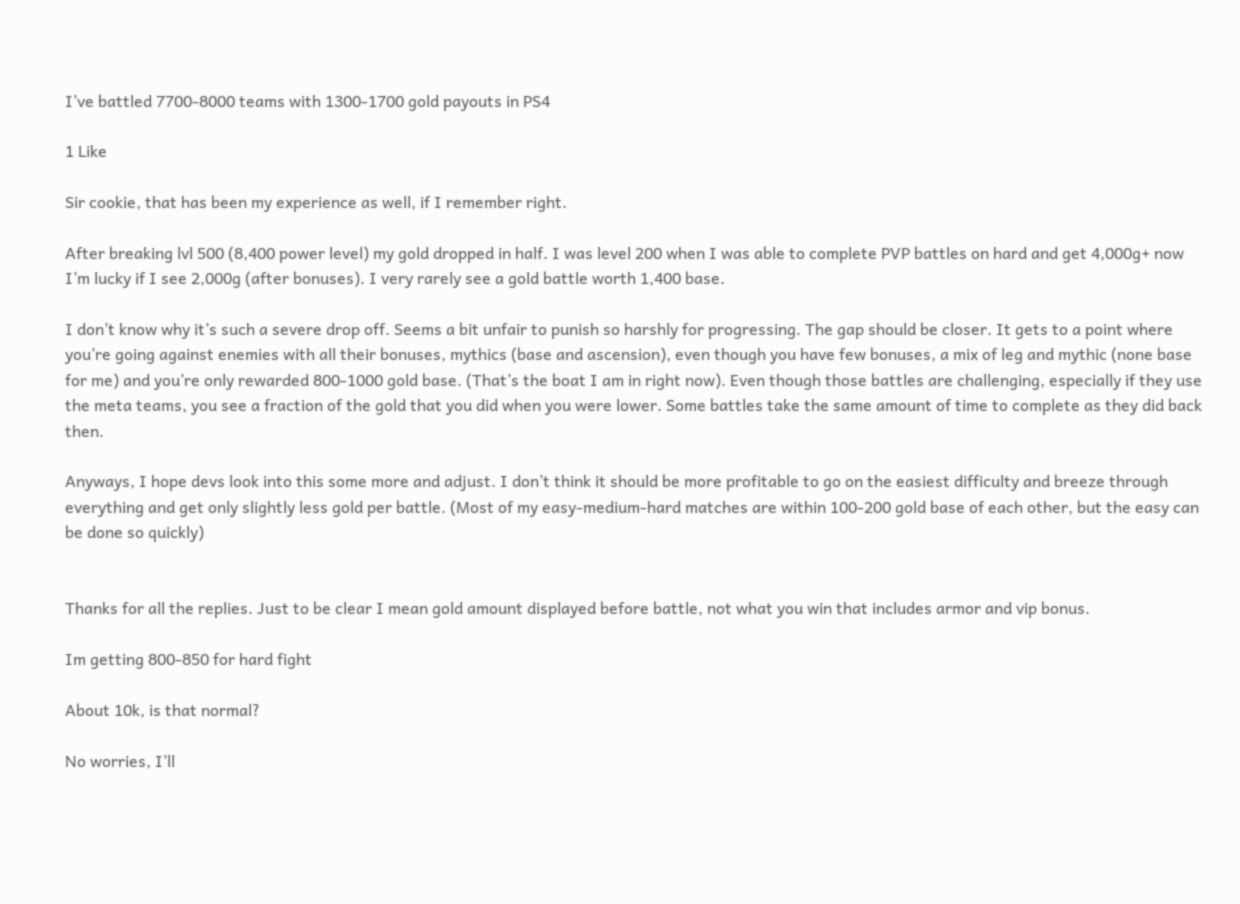I’ve battled 7700-8000 teams with 1300-1700 gold payouts in PS4

1 Like

Sir cookie, that has been my experience as well, if I remember right.

After breaking lvl 500 (8,400 power level) my gold dropped in half. I was level 200 when I was able to complete PVP battles on hard and get 4,000g+ now I’m lucky if I see 2,000g (after bonuses). I very rarely see a gold battle worth 1,400 base.

I don’t know why it’s such a severe drop off. Seems a bit unfair to punish so harshly for progressing. The gap should be closer. It gets to a point where you’re going against enemies with all their bonuses, mythics (base and ascension), even though you have few bonuses, a mix of leg and mythic (none base for me) and you’re only rewarded 800-1000 gold base. (That’s the boat I am in right now). Even though those battles are challenging, especially if they use the meta teams, you see a fraction of the gold that you did when you were lower. Some battles take the same amount of time to complete as they did back then.

Anyways, I hope devs look into this some more and adjust. I don’t think it should be more profitable to go on the easiest difficulty and breeze through everything and get only slightly less gold per battle. (Most of my easy-medium-hard matches are within 100-200 gold base of each other, but the easy can be done so quickly)


Thanks for all the replies. Just to be clear I mean gold amount displayed before battle, not what you win that includes armor and vip bonus.

Im getting 800-850 for hard fight

About 10k, is that normal?

No worries, I’ll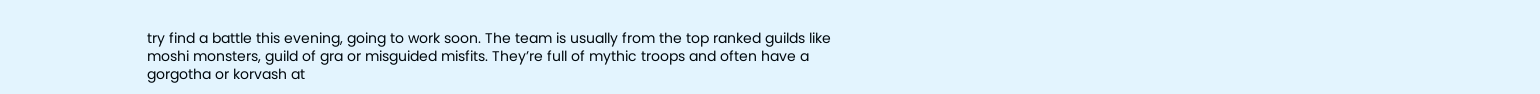try find a battle this evening, going to work soon. The team is usually from the top ranked guilds like moshi monsters, guild of gra or misguided misfits. They’re full of mythic troops and often have a gorgotha or korvash at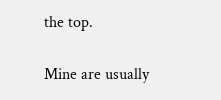the top.

Mine are usually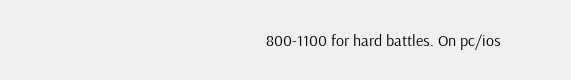800-1100 for hard battles. On pc/ios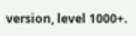version, level 1000+.